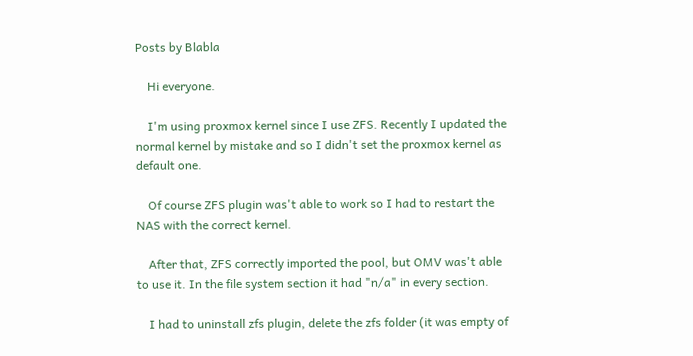Posts by Blabla

    Hi everyone.

    I'm using proxmox kernel since I use ZFS. Recently I updated the normal kernel by mistake and so I didn't set the proxmox kernel as default one.

    Of course ZFS plugin was't able to work so I had to restart the NAS with the correct kernel.

    After that, ZFS correctly imported the pool, but OMV was't able to use it. In the file system section it had "n/a" in every section.

    I had to uninstall zfs plugin, delete the zfs folder (it was empty of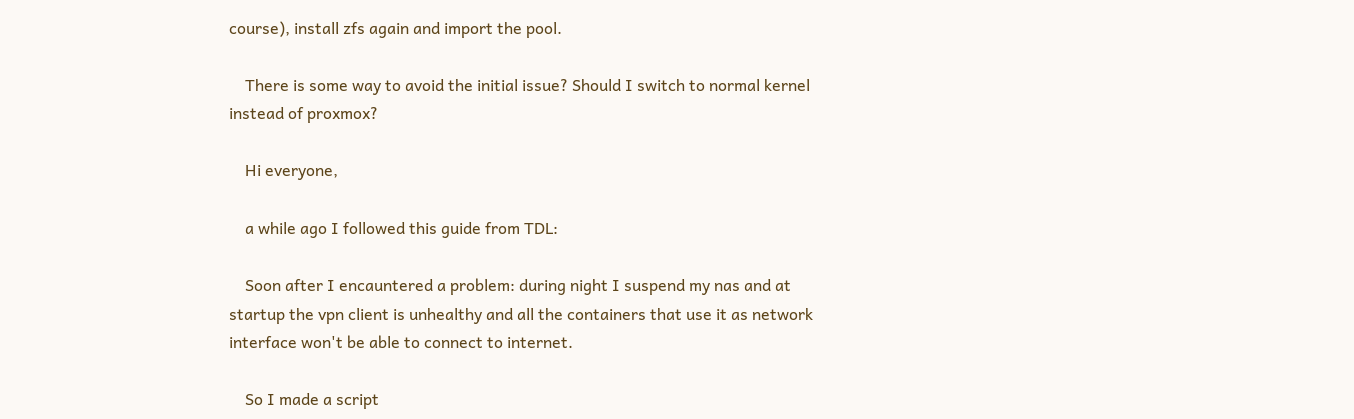course), install zfs again and import the pool.

    There is some way to avoid the initial issue? Should I switch to normal kernel instead of proxmox?

    Hi everyone,

    a while ago I followed this guide from TDL:

    Soon after I encauntered a problem: during night I suspend my nas and at startup the vpn client is unhealthy and all the containers that use it as network interface won't be able to connect to internet.

    So I made a script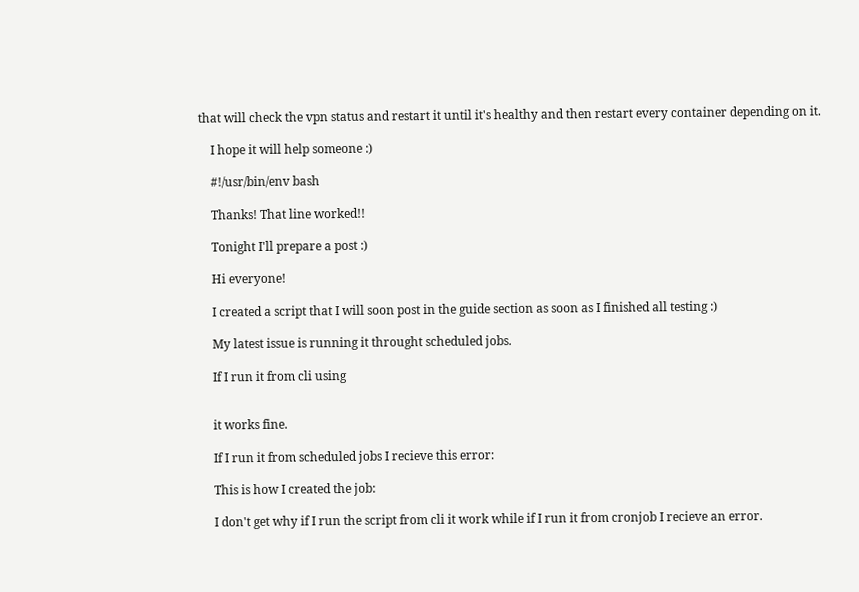that will check the vpn status and restart it until it's healthy and then restart every container depending on it.

    I hope it will help someone :)

    #!/usr/bin/env bash

    Thanks! That line worked!!

    Tonight I'll prepare a post :)

    Hi everyone!

    I created a script that I will soon post in the guide section as soon as I finished all testing :)

    My latest issue is running it throught scheduled jobs.

    If I run it from cli using


    it works fine.

    If I run it from scheduled jobs I recieve this error:

    This is how I created the job:

    I don't get why if I run the script from cli it work while if I run it from cronjob I recieve an error.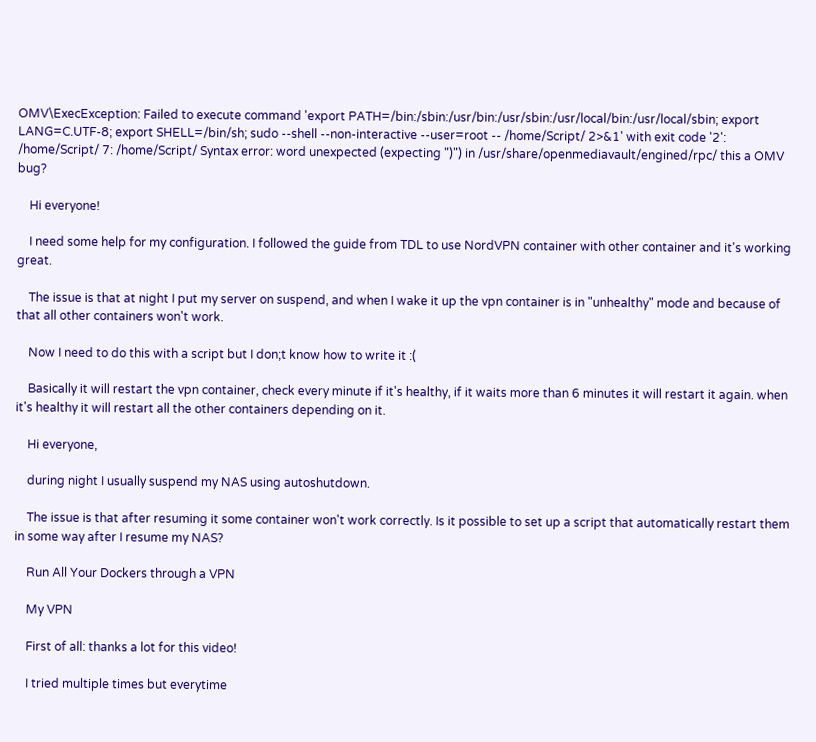OMV\ExecException: Failed to execute command 'export PATH=/bin:/sbin:/usr/bin:/usr/sbin:/usr/local/bin:/usr/local/sbin; export LANG=C.UTF-8; export SHELL=/bin/sh; sudo --shell --non-interactive --user=root -- /home/Script/ 2>&1' with exit code '2': /home/Script/ 7: /home/Script/ Syntax error: word unexpected (expecting ")") in /usr/share/openmediavault/engined/rpc/ this a OMV bug?

    Hi everyone!

    I need some help for my configuration. I followed the guide from TDL to use NordVPN container with other container and it's working great.

    The issue is that at night I put my server on suspend, and when I wake it up the vpn container is in "unhealthy" mode and because of that all other containers won't work.

    Now I need to do this with a script but I don;t know how to write it :(

    Basically it will restart the vpn container, check every minute if it's healthy, if it waits more than 6 minutes it will restart it again. when it's healthy it will restart all the other containers depending on it.

    Hi everyone,

    during night I usually suspend my NAS using autoshutdown.

    The issue is that after resuming it some container won't work correctly. Is it possible to set up a script that automatically restart them in some way after I resume my NAS?

    Run All Your Dockers through a VPN

    My VPN

    First of all: thanks a lot for this video!

    I tried multiple times but everytime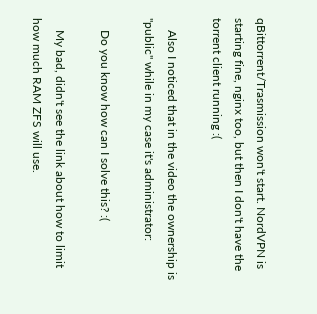qBittorrent/Trasmission won't start. NordVPN is starting fine, nginx too, but then I don't have the torrent client running :(

    Also I noticed that in the video the ownership is "public" while in my case it's administrator:

    Do you know how can I solve this? :(

    My bad, didn't see the link about how to limit how much RAM ZFS will use.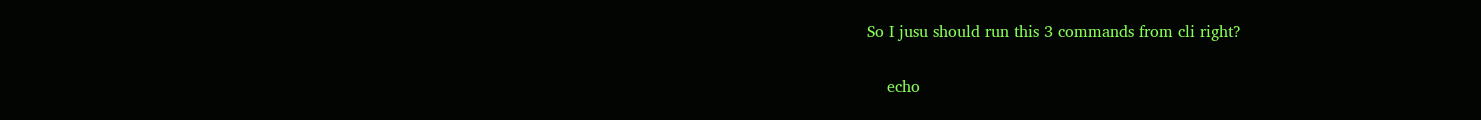So I jusu should run this 3 commands from cli right?

    echo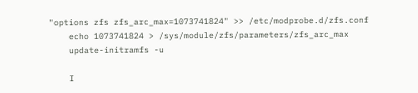"options zfs zfs_arc_max=1073741824" >> /etc/modprobe.d/zfs.conf
    echo 1073741824 > /sys/module/zfs/parameters/zfs_arc_max
    update-initramfs -u

    I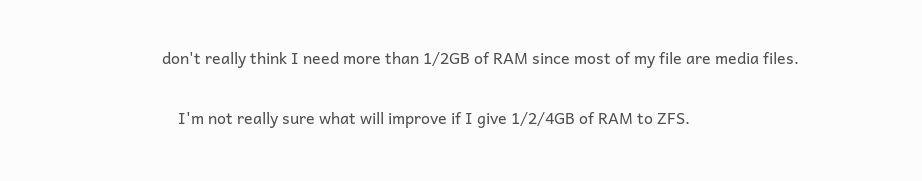don't really think I need more than 1/2GB of RAM since most of my file are media files.

    I'm not really sure what will improve if I give 1/2/4GB of RAM to ZFS.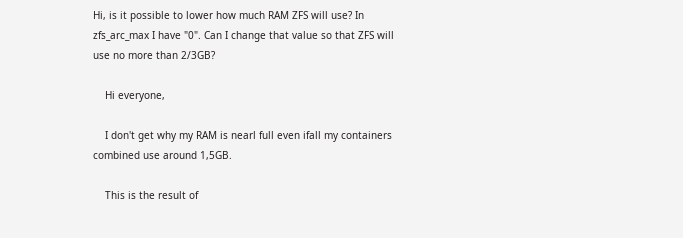Hi, is it possible to lower how much RAM ZFS will use? In zfs_arc_max I have "0". Can I change that value so that ZFS will use no more than 2/3GB?

    Hi everyone,

    I don't get why my RAM is nearl full even ifall my containers combined use around 1,5GB.

    This is the result of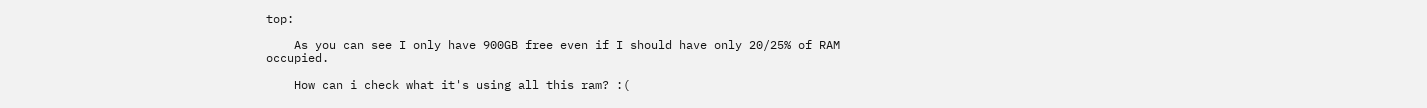top:

    As you can see I only have 900GB free even if I should have only 20/25% of RAM occupied.

    How can i check what it's using all this ram? :(